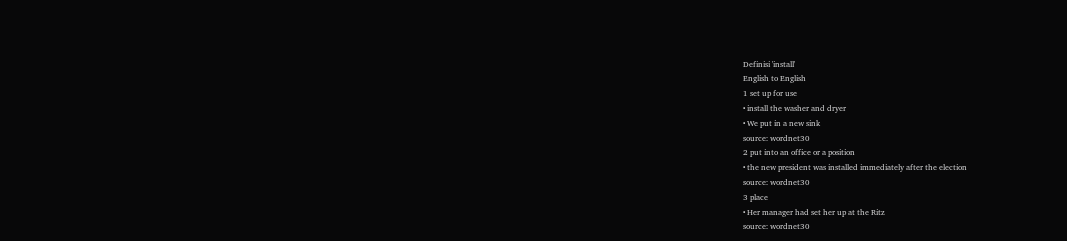Definisi 'install'
English to English
1 set up for use
• install the washer and dryer
• We put in a new sink
source: wordnet30
2 put into an office or a position
• the new president was installed immediately after the election
source: wordnet30
3 place
• Her manager had set her up at the Ritz
source: wordnet30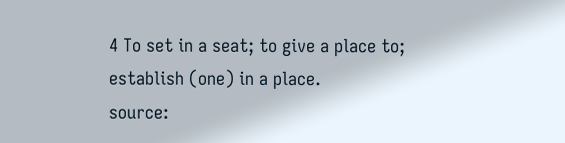4 To set in a seat; to give a place to; establish (one) in a place.
source: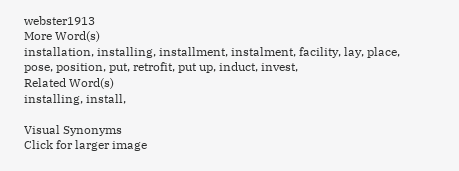webster1913
More Word(s)
installation, installing, installment, instalment, facility, lay, place, pose, position, put, retrofit, put up, induct, invest,
Related Word(s)
installing, install,

Visual Synonyms
Click for larger image